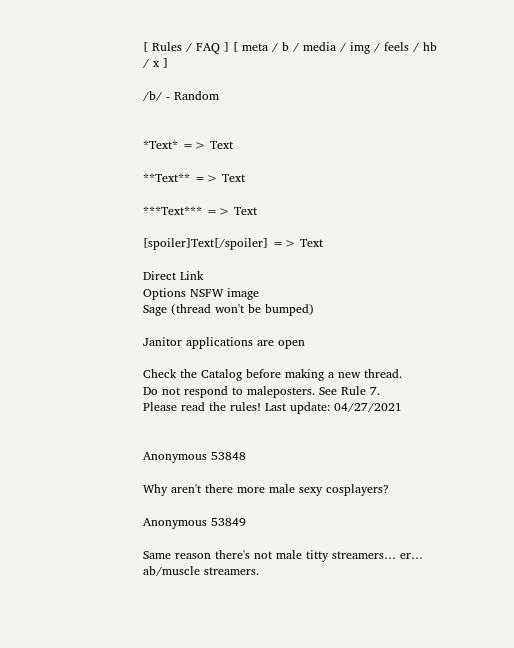[ Rules / FAQ ] [ meta / b / media / img / feels / hb / x ]

/b/ - Random


*Text* => Text

**Text** => Text

***Text*** => Text

[spoiler]Text[/spoiler] => Text

Direct Link
Options NSFW image
Sage (thread won't be bumped)

Janitor applications are open

Check the Catalog before making a new thread.
Do not respond to maleposters. See Rule 7.
Please read the rules! Last update: 04/27/2021


Anonymous 53848

Why aren't there more male sexy cosplayers?

Anonymous 53849

Same reason there's not male titty streamers… er… ab/muscle streamers.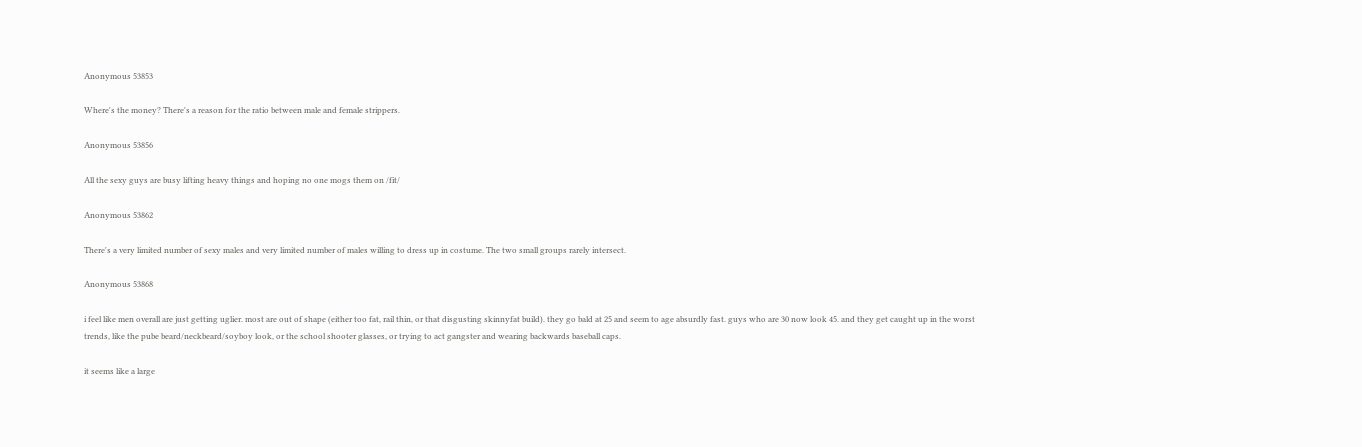Anonymous 53853

Where's the money? There's a reason for the ratio between male and female strippers.

Anonymous 53856

All the sexy guys are busy lifting heavy things and hoping no one mogs them on /fit/

Anonymous 53862

There's a very limited number of sexy males and very limited number of males willing to dress up in costume. The two small groups rarely intersect.

Anonymous 53868

i feel like men overall are just getting uglier. most are out of shape (either too fat, rail thin, or that disgusting skinnyfat build). they go bald at 25 and seem to age absurdly fast. guys who are 30 now look 45. and they get caught up in the worst trends, like the pube beard/neckbeard/soyboy look, or the school shooter glasses, or trying to act gangster and wearing backwards baseball caps.

it seems like a large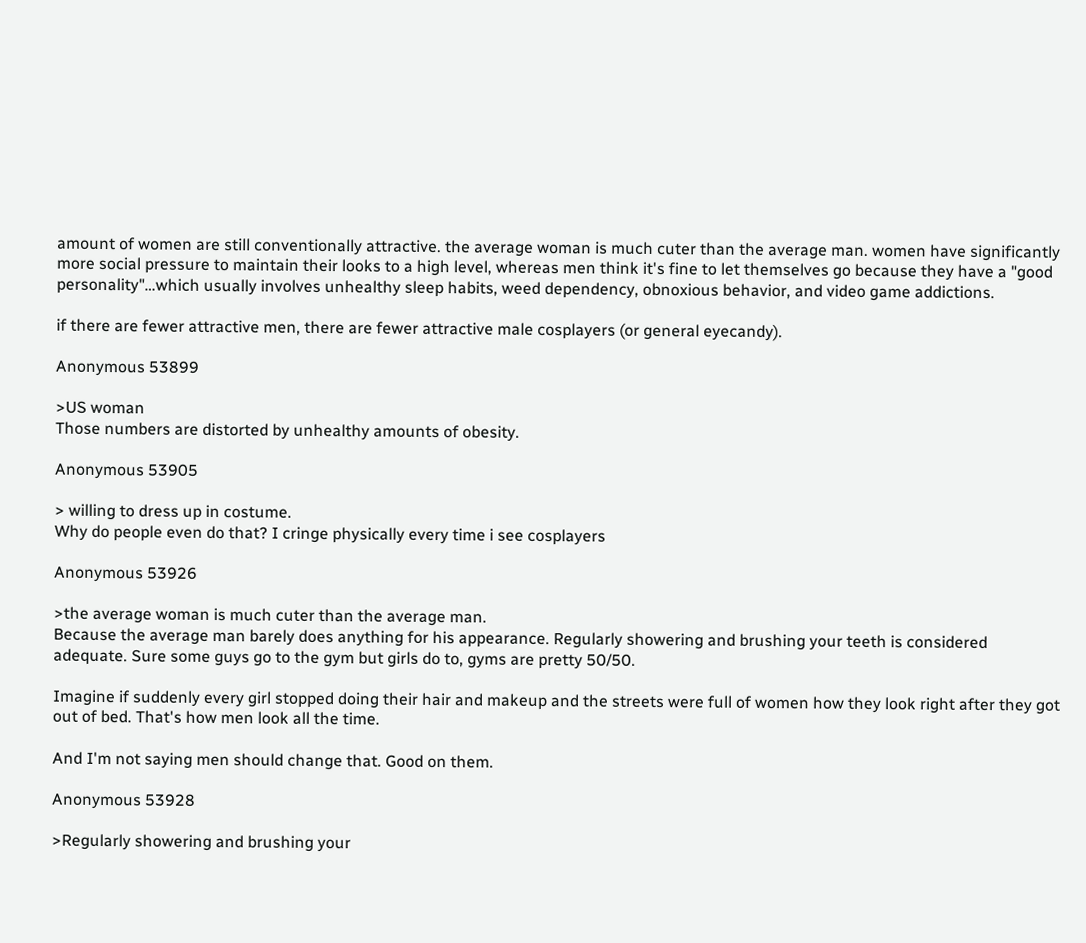amount of women are still conventionally attractive. the average woman is much cuter than the average man. women have significantly more social pressure to maintain their looks to a high level, whereas men think it's fine to let themselves go because they have a "good personality"…which usually involves unhealthy sleep habits, weed dependency, obnoxious behavior, and video game addictions.

if there are fewer attractive men, there are fewer attractive male cosplayers (or general eyecandy).

Anonymous 53899

>US woman
Those numbers are distorted by unhealthy amounts of obesity.

Anonymous 53905

> willing to dress up in costume.
Why do people even do that? I cringe physically every time i see cosplayers

Anonymous 53926

>the average woman is much cuter than the average man.
Because the average man barely does anything for his appearance. Regularly showering and brushing your teeth is considered adequate. Sure some guys go to the gym but girls do to, gyms are pretty 50/50.

Imagine if suddenly every girl stopped doing their hair and makeup and the streets were full of women how they look right after they got out of bed. That's how men look all the time.

And I'm not saying men should change that. Good on them.

Anonymous 53928

>Regularly showering and brushing your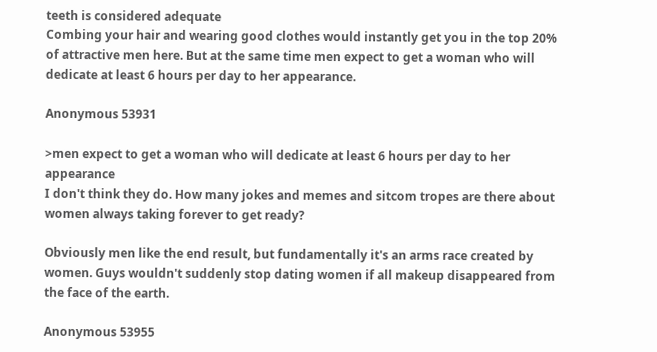teeth is considered adequate
Combing your hair and wearing good clothes would instantly get you in the top 20% of attractive men here. But at the same time men expect to get a woman who will dedicate at least 6 hours per day to her appearance.

Anonymous 53931

>men expect to get a woman who will dedicate at least 6 hours per day to her appearance
I don't think they do. How many jokes and memes and sitcom tropes are there about women always taking forever to get ready?

Obviously men like the end result, but fundamentally it's an arms race created by women. Guys wouldn't suddenly stop dating women if all makeup disappeared from the face of the earth.

Anonymous 53955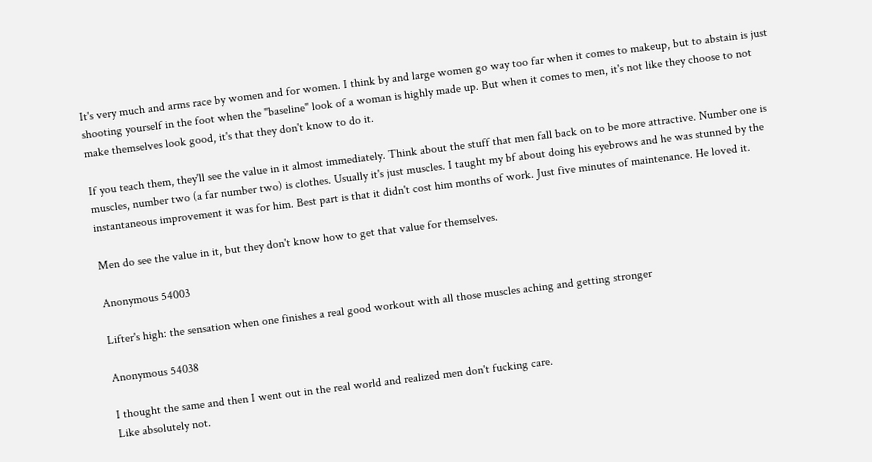It's very much and arms race by women and for women. I think by and large women go way too far when it comes to makeup, but to abstain is just shooting yourself in the foot when the "baseline" look of a woman is highly made up. But when it comes to men, it's not like they choose to not make themselves look good, it's that they don't know to do it.

If you teach them, they'll see the value in it almost immediately. Think about the stuff that men fall back on to be more attractive. Number one is muscles, number two (a far number two) is clothes. Usually it's just muscles. I taught my bf about doing his eyebrows and he was stunned by the instantaneous improvement it was for him. Best part is that it didn't cost him months of work. Just five minutes of maintenance. He loved it.

Men do see the value in it, but they don't know how to get that value for themselves.

Anonymous 54003

Lifter's high: the sensation when one finishes a real good workout with all those muscles aching and getting stronger

Anonymous 54038

I thought the same and then I went out in the real world and realized men don't fucking care.
Like absolutely not.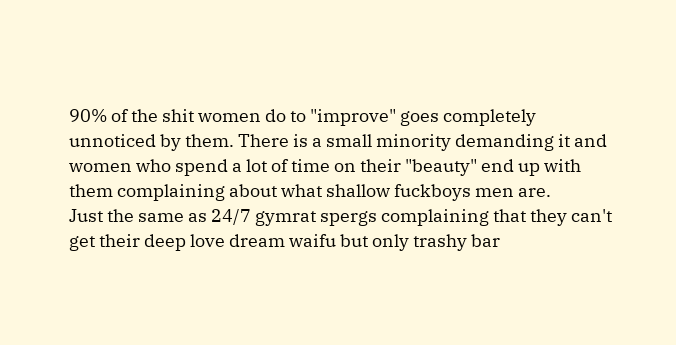90% of the shit women do to "improve" goes completely unnoticed by them. There is a small minority demanding it and women who spend a lot of time on their "beauty" end up with them complaining about what shallow fuckboys men are.
Just the same as 24/7 gymrat spergs complaining that they can't get their deep love dream waifu but only trashy bar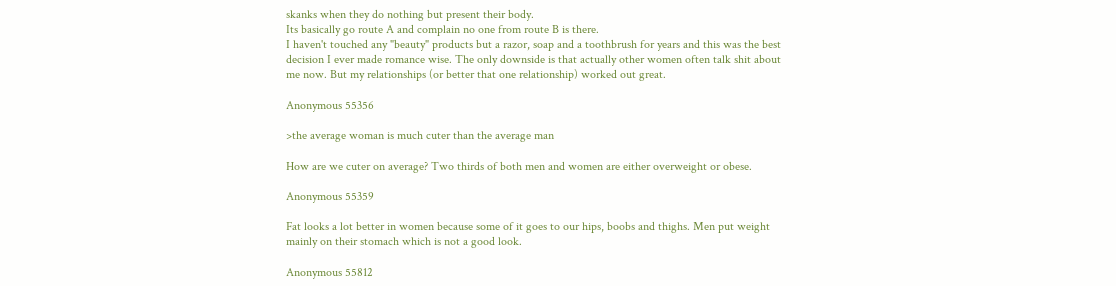skanks when they do nothing but present their body.
Its basically go route A and complain no one from route B is there.
I haven't touched any "beauty" products but a razor, soap and a toothbrush for years and this was the best decision I ever made romance wise. The only downside is that actually other women often talk shit about me now. But my relationships (or better that one relationship) worked out great.

Anonymous 55356

>the average woman is much cuter than the average man

How are we cuter on average? Two thirds of both men and women are either overweight or obese.

Anonymous 55359

Fat looks a lot better in women because some of it goes to our hips, boobs and thighs. Men put weight mainly on their stomach which is not a good look.

Anonymous 55812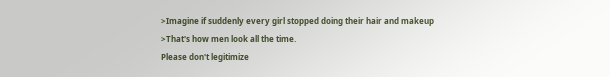>Imagine if suddenly every girl stopped doing their hair and makeup
>That's how men look all the time.
Please don't legitimize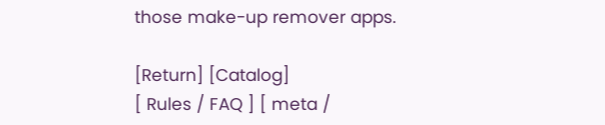those make-up remover apps.

[Return] [Catalog]
[ Rules / FAQ ] [ meta /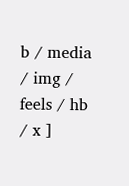b / media / img / feels / hb / x ]